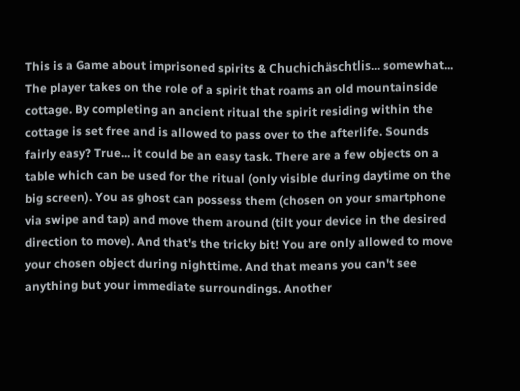This is a Game about imprisoned spirits & Chuchichäschtlis... somewhat... The player takes on the role of a spirit that roams an old mountainside cottage. By completing an ancient ritual the spirit residing within the cottage is set free and is allowed to pass over to the afterlife. Sounds fairly easy? True... it could be an easy task. There are a few objects on a table which can be used for the ritual (only visible during daytime on the big screen). You as ghost can possess them (chosen on your smartphone via swipe and tap) and move them around (tilt your device in the desired direction to move). And that's the tricky bit! You are only allowed to move your chosen object during nighttime. And that means you can't see anything but your immediate surroundings. Another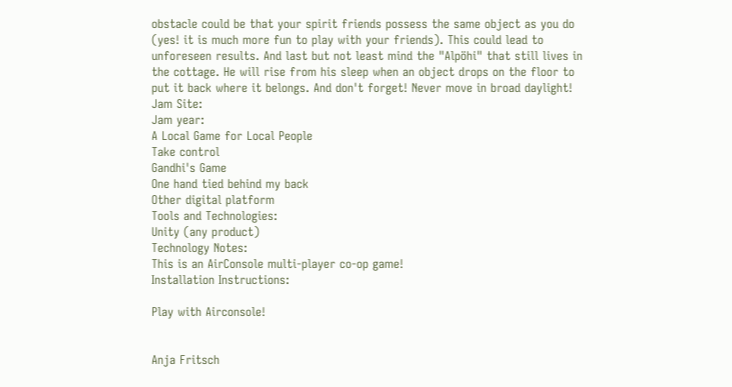obstacle could be that your spirit friends possess the same object as you do (yes! it is much more fun to play with your friends). This could lead to unforeseen results. And last but not least mind the "Alpöhi" that still lives in the cottage. He will rise from his sleep when an object drops on the floor to put it back where it belongs. And don't forget! Never move in broad daylight!
Jam Site:
Jam year:
A Local Game for Local People
Take control
Gandhi's Game
One hand tied behind my back
Other digital platform
Tools and Technologies:
Unity (any product)
Technology Notes:
This is an AirConsole multi-player co-op game!
Installation Instructions:

Play with Airconsole!


Anja Fritsch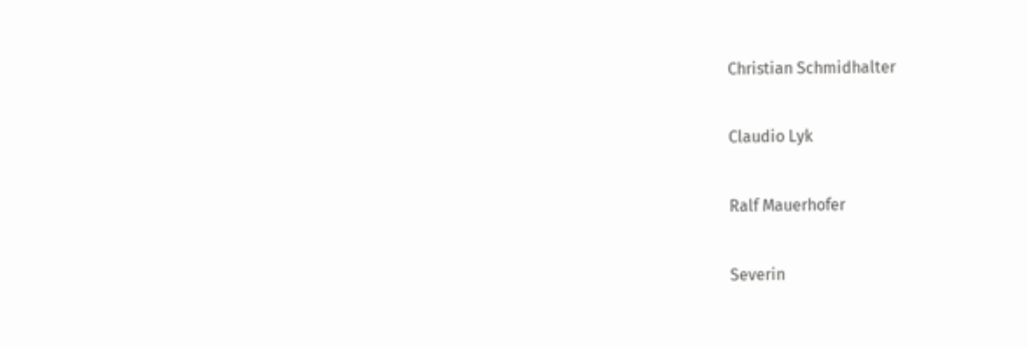Christian Schmidhalter

Claudio Lyk

Ralf Mauerhofer

Severin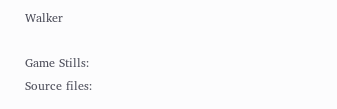Walker

Game Stills:
Source files: